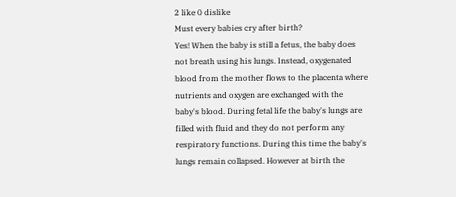2 like 0 dislike
Must every babies cry after birth?
Yes! When the baby is still a fetus, the baby does not breath using his lungs. Instead, oxygenated blood from the mother flows to the placenta where nutrients and oxygen are exchanged with the baby's blood. During fetal life the baby's lungs are filled with fluid and they do not perform any respiratory functions. During this time the baby's lungs remain collapsed. However at birth the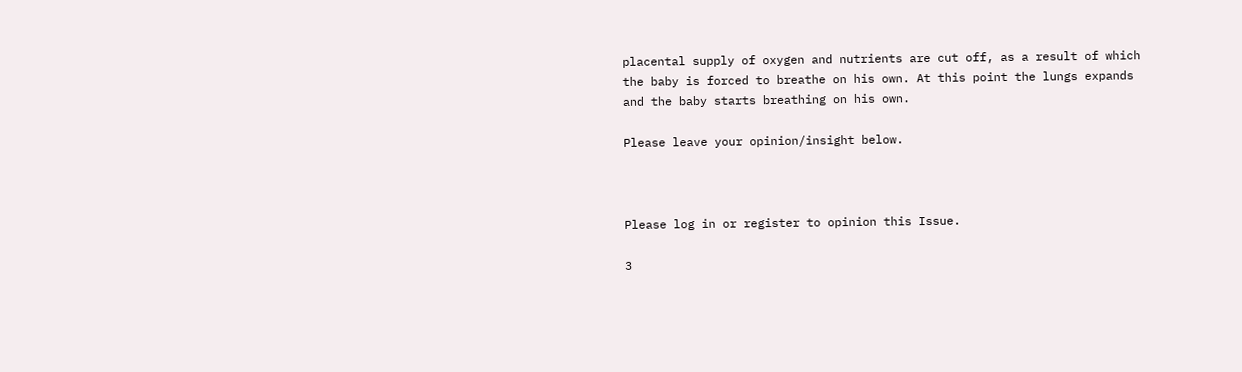placental supply of oxygen and nutrients are cut off, as a result of which the baby is forced to breathe on his own. At this point the lungs expands and the baby starts breathing on his own.

Please leave your opinion/insight below.



Please log in or register to opinion this Issue.

3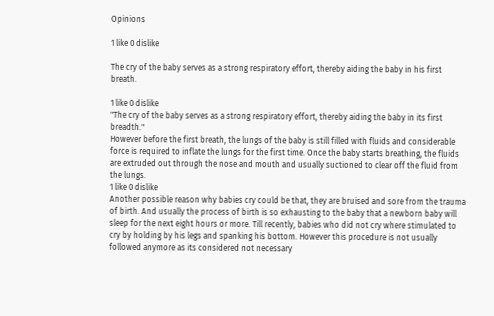Opinions

1 like 0 dislike

The cry of the baby serves as a strong respiratory effort, thereby aiding the baby in his first breath.

1 like 0 dislike
"The cry of the baby serves as a strong respiratory effort, thereby aiding the baby in its first breadth."
However before the first breath, the lungs of the baby is still filled with fluids and considerable force is required to inflate the lungs for the first time. Once the baby starts breathing, the fluids are extruded out through the nose and mouth and usually suctioned to clear off the fluid from the lungs.
1 like 0 dislike
Another possible reason why babies cry could be that, they are bruised and sore from the trauma of birth. And usually the process of birth is so exhausting to the baby that a newborn baby will sleep for the next eight hours or more. Till recently, babies who did not cry where stimulated to cry by holding by his legs and spanking his bottom. However this procedure is not usually followed anymore as its considered not necessary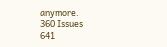anymore.
360 Issues
641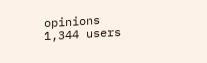opinions
1,344 users